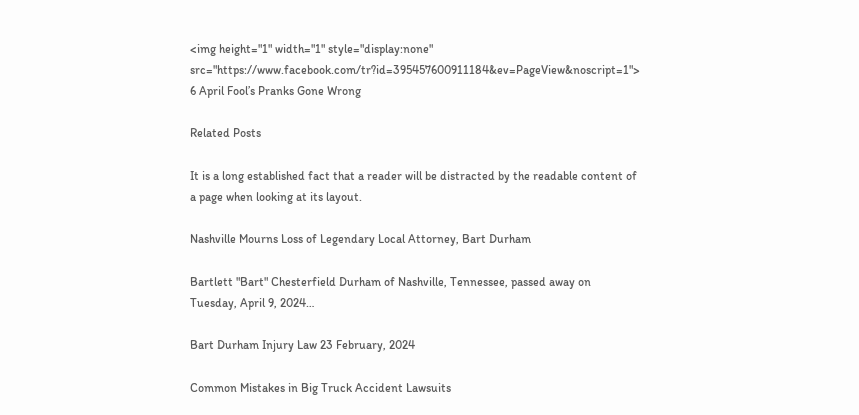<img height="1" width="1" style="display:none" src="https://www.facebook.com/tr?id=395457600911184&ev=PageView&noscript=1">
6 April Fool’s Pranks Gone Wrong

Related Posts

It is a long established fact that a reader will be distracted by the readable content of a page when looking at its layout.

Nashville Mourns Loss of Legendary Local Attorney, Bart Durham

Bartlett "Bart" Chesterfield Durham of Nashville, Tennessee, passed away on Tuesday, April 9, 2024…

Bart Durham Injury Law 23 February, 2024

Common Mistakes in Big Truck Accident Lawsuits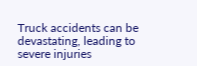Truck accidents can be devastating, leading to severe injuries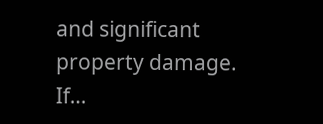and significant property damage. If…